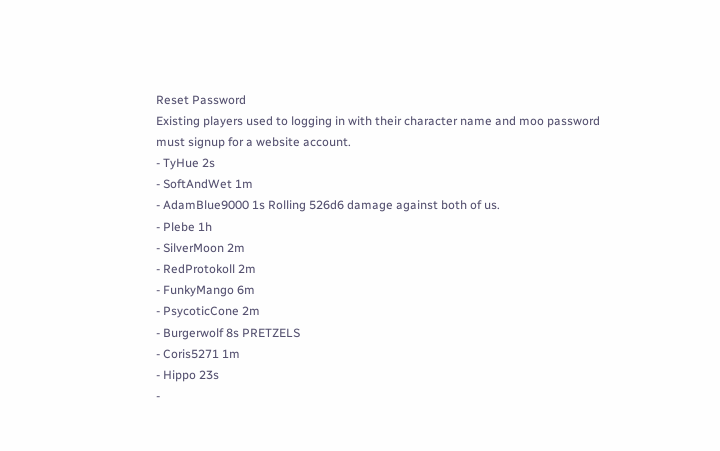Reset Password
Existing players used to logging in with their character name and moo password must signup for a website account.
- TyHue 2s
- SoftAndWet 1m
- AdamBlue9000 1s Rolling 526d6 damage against both of us.
- Plebe 1h
- SilverMoon 2m
- RedProtokoll 2m
- FunkyMango 6m
- PsycoticCone 2m
- Burgerwolf 8s PRETZELS
- Coris5271 1m
- Hippo 23s
-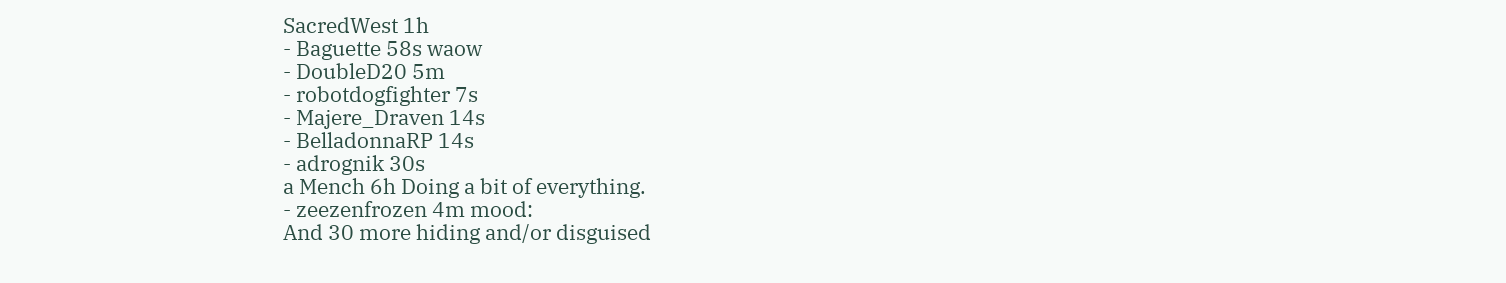SacredWest 1h
- Baguette 58s waow
- DoubleD20 5m
- robotdogfighter 7s
- Majere_Draven 14s
- BelladonnaRP 14s
- adrognik 30s
a Mench 6h Doing a bit of everything.
- zeezenfrozen 4m mood:
And 30 more hiding and/or disguised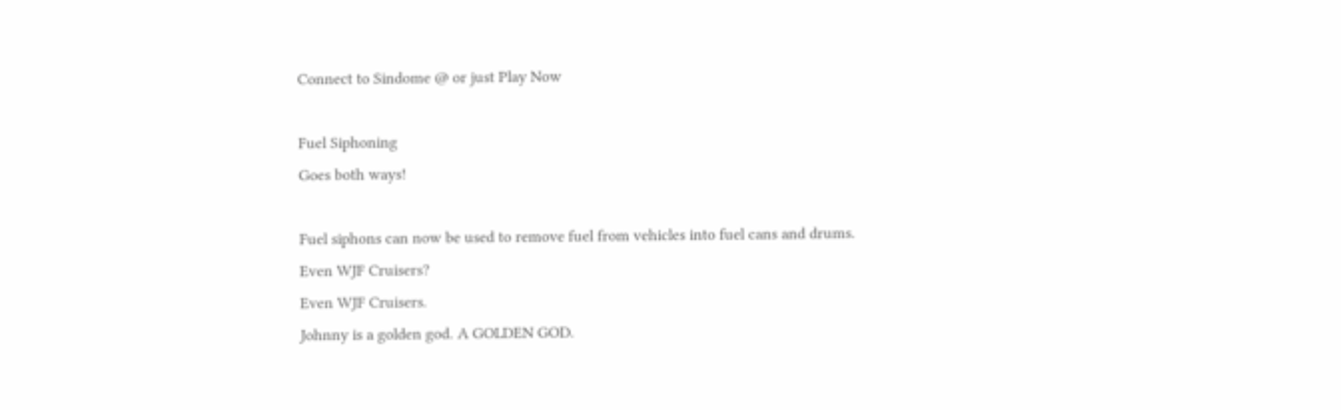Connect to Sindome @ or just Play Now

Fuel Siphoning
Goes both ways!

Fuel siphons can now be used to remove fuel from vehicles into fuel cans and drums.
Even WJF Cruisers?
Even WJF Cruisers.
Johnny is a golden god. A GOLDEN GOD.